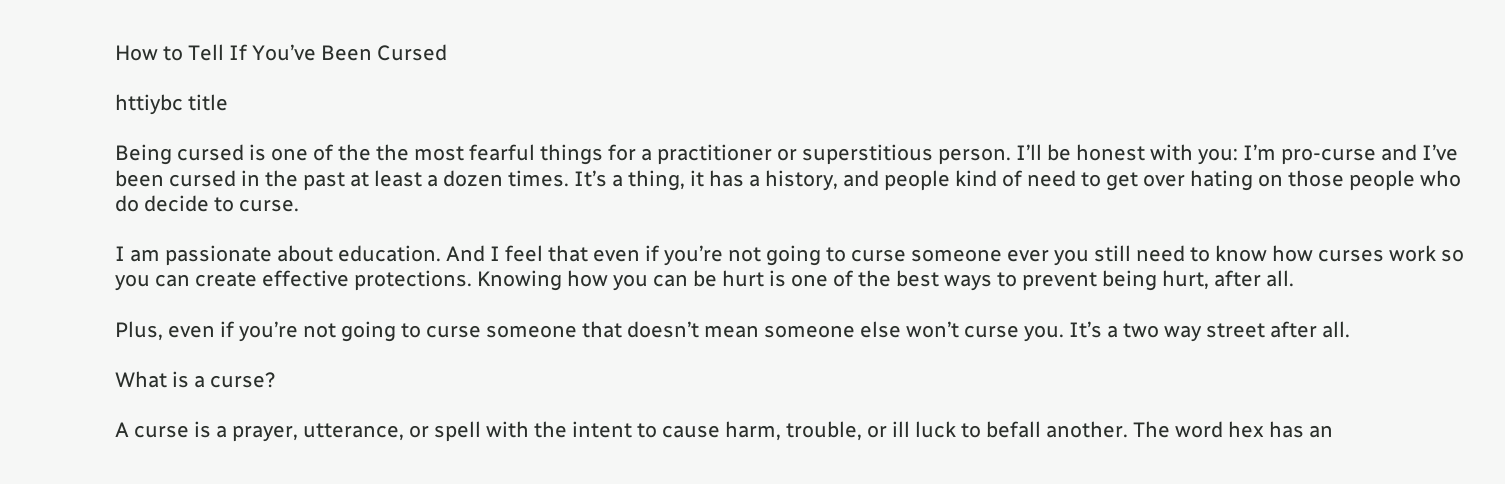How to Tell If You’ve Been Cursed

httiybc title

Being cursed is one of the the most fearful things for a practitioner or superstitious person. I’ll be honest with you: I’m pro-curse and I’ve been cursed in the past at least a dozen times. It’s a thing, it has a history, and people kind of need to get over hating on those people who do decide to curse.

I am passionate about education. And I feel that even if you’re not going to curse someone ever you still need to know how curses work so you can create effective protections. Knowing how you can be hurt is one of the best ways to prevent being hurt, after all.

Plus, even if you’re not going to curse someone that doesn’t mean someone else won’t curse you. It’s a two way street after all.

What is a curse?

A curse is a prayer, utterance, or spell with the intent to cause harm, trouble, or ill luck to befall another. The word hex has an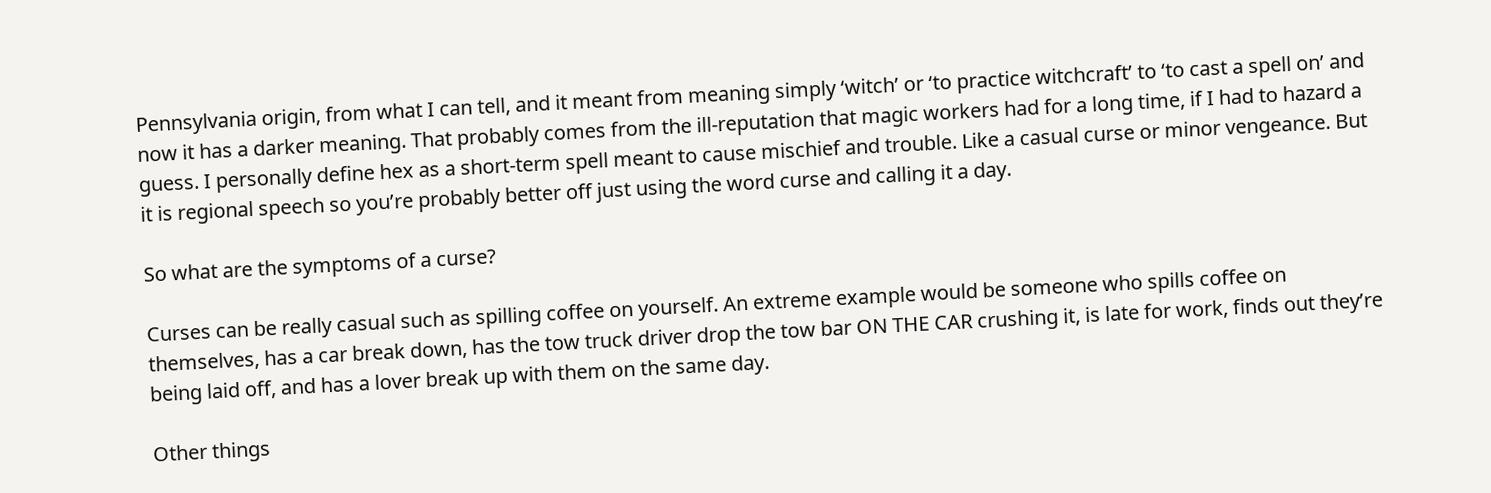Pennsylvania origin, from what I can tell, and it meant from meaning simply ‘witch’ or ‘to practice witchcraft’ to ‘to cast a spell on’ and now it has a darker meaning. That probably comes from the ill-reputation that magic workers had for a long time, if I had to hazard a guess. I personally define hex as a short-term spell meant to cause mischief and trouble. Like a casual curse or minor vengeance. But it is regional speech so you’re probably better off just using the word curse and calling it a day.

So what are the symptoms of a curse?

Curses can be really casual such as spilling coffee on yourself. An extreme example would be someone who spills coffee on themselves, has a car break down, has the tow truck driver drop the tow bar ON THE CAR crushing it, is late for work, finds out they’re being laid off, and has a lover break up with them on the same day.

Other things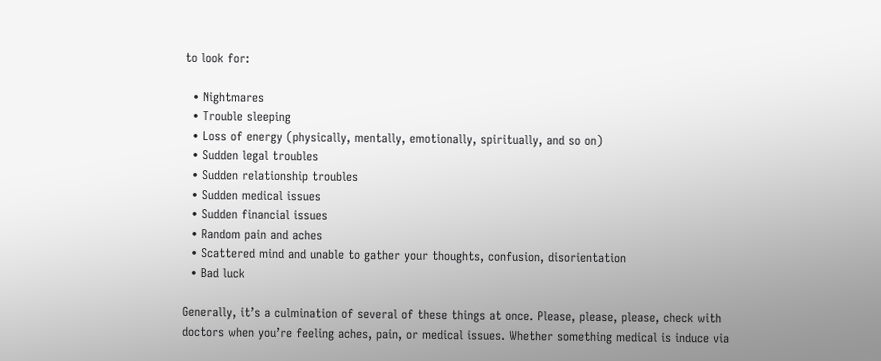to look for:

  • Nightmares
  • Trouble sleeping
  • Loss of energy (physically, mentally, emotionally, spiritually, and so on)
  • Sudden legal troubles
  • Sudden relationship troubles
  • Sudden medical issues
  • Sudden financial issues
  • Random pain and aches
  • Scattered mind and unable to gather your thoughts, confusion, disorientation
  • Bad luck

Generally, it’s a culmination of several of these things at once. Please, please, please, check with doctors when you’re feeling aches, pain, or medical issues. Whether something medical is induce via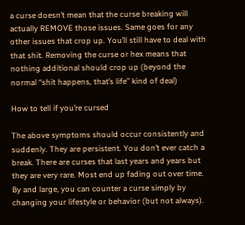a curse doesn’t mean that the curse breaking will actually REMOVE those issues. Same goes for any other issues that crop up. You’ll still have to deal with that shit. Removing the curse or hex means that nothing additional should crop up (beyond the normal “shit happens, that’s life” kind of deal)

How to tell if you’re cursed

The above symptoms should occur consistently and suddenly. They are persistent. You don’t ever catch a break. There are curses that last years and years but they are very rare. Most end up fading out over time. By and large, you can counter a curse simply by changing your lifestyle or behavior (but not always).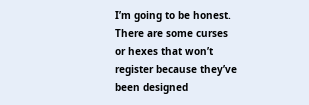I’m going to be honest. There are some curses or hexes that won’t register because they’ve been designed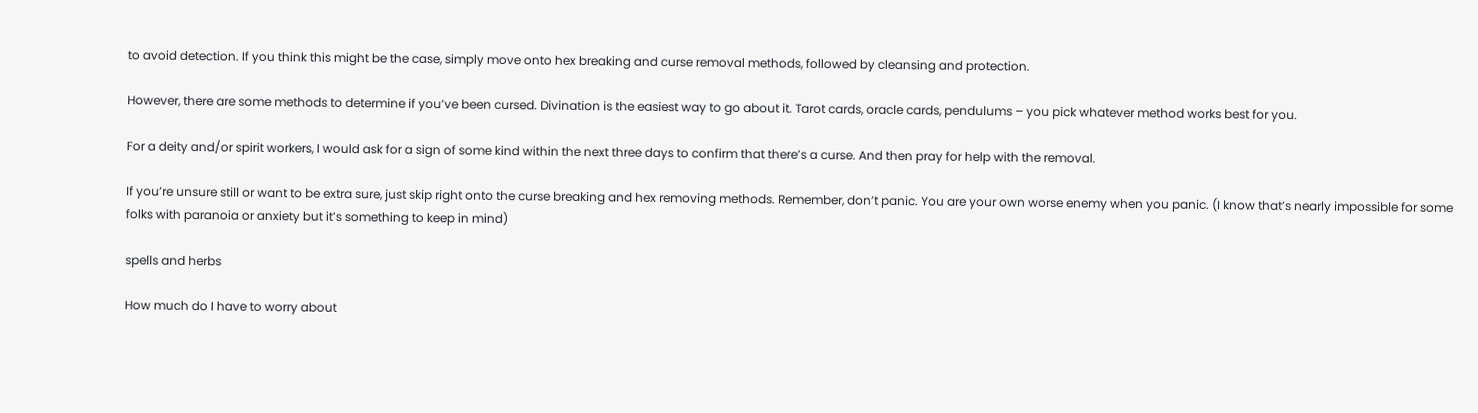to avoid detection. If you think this might be the case, simply move onto hex breaking and curse removal methods, followed by cleansing and protection.

However, there are some methods to determine if you’ve been cursed. Divination is the easiest way to go about it. Tarot cards, oracle cards, pendulums – you pick whatever method works best for you.

For a deity and/or spirit workers, I would ask for a sign of some kind within the next three days to confirm that there’s a curse. And then pray for help with the removal.

If you’re unsure still or want to be extra sure, just skip right onto the curse breaking and hex removing methods. Remember, don’t panic. You are your own worse enemy when you panic. (I know that’s nearly impossible for some folks with paranoia or anxiety but it’s something to keep in mind)

spells and herbs

How much do I have to worry about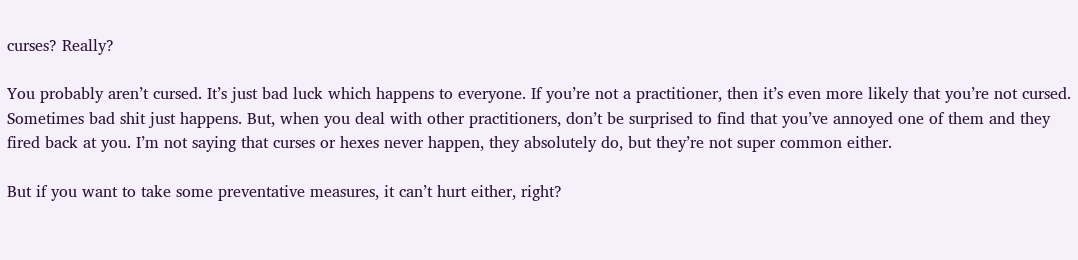curses? Really?

You probably aren’t cursed. It’s just bad luck which happens to everyone. If you’re not a practitioner, then it’s even more likely that you’re not cursed. Sometimes bad shit just happens. But, when you deal with other practitioners, don’t be surprised to find that you’ve annoyed one of them and they fired back at you. I’m not saying that curses or hexes never happen, they absolutely do, but they’re not super common either.

But if you want to take some preventative measures, it can’t hurt either, right?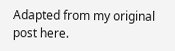Adapted from my original post here.